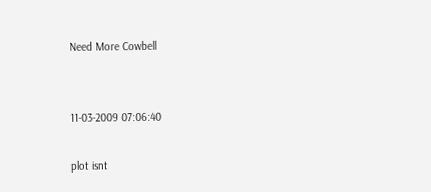Need More Cowbell


11-03-2009 07:06:40

plot isnt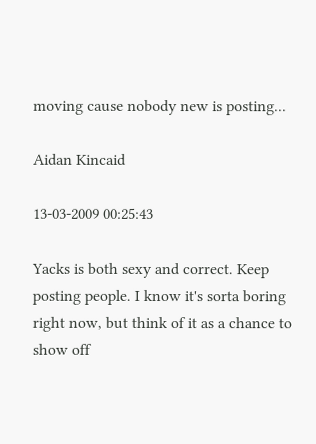moving cause nobody new is posting...

Aidan Kincaid

13-03-2009 00:25:43

Yacks is both sexy and correct. Keep posting people. I know it's sorta boring right now, but think of it as a chance to show off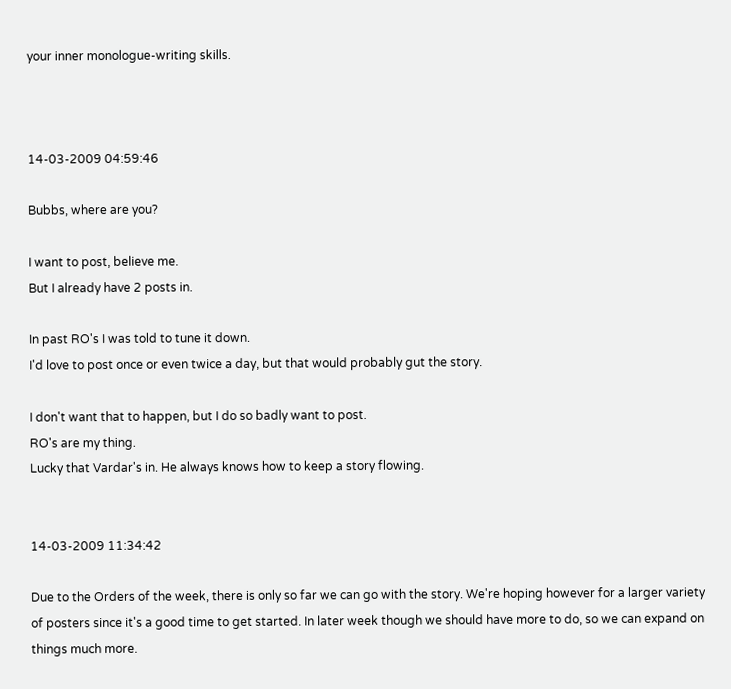your inner monologue-writing skills.



14-03-2009 04:59:46

Bubbs, where are you?

I want to post, believe me.
But I already have 2 posts in.

In past RO's I was told to tune it down.
I'd love to post once or even twice a day, but that would probably gut the story.

I don't want that to happen, but I do so badly want to post.
RO's are my thing.
Lucky that Vardar's in. He always knows how to keep a story flowing.


14-03-2009 11:34:42

Due to the Orders of the week, there is only so far we can go with the story. We're hoping however for a larger variety of posters since it's a good time to get started. In later week though we should have more to do, so we can expand on things much more.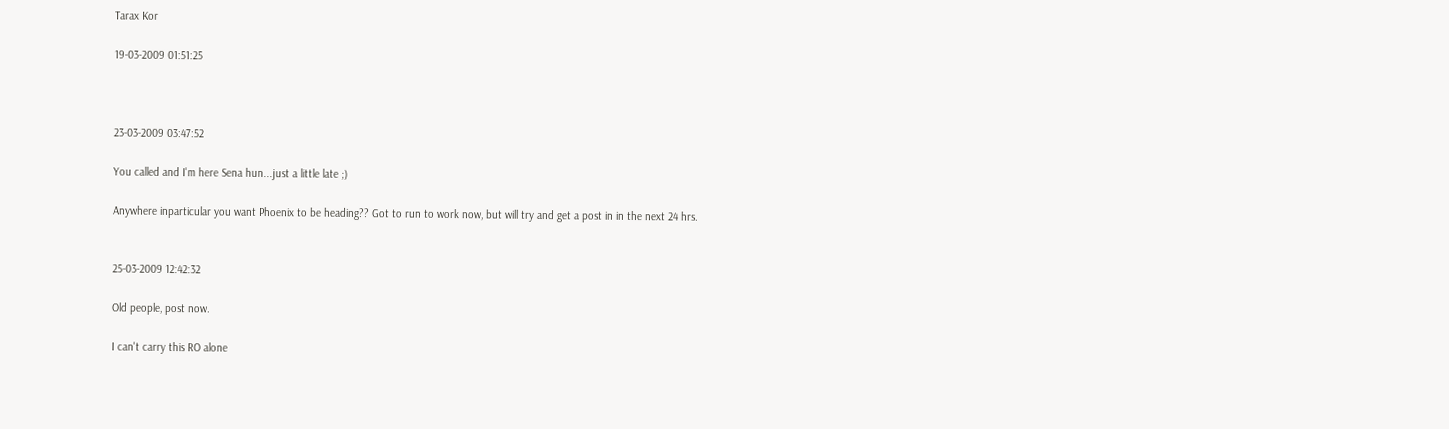Tarax Kor

19-03-2009 01:51:25



23-03-2009 03:47:52

You called and I'm here Sena hun...just a little late ;)

Anywhere inparticular you want Phoenix to be heading?? Got to run to work now, but will try and get a post in in the next 24 hrs.


25-03-2009 12:42:32

Old people, post now.

I can't carry this RO alone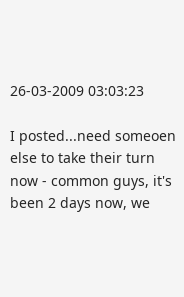26-03-2009 03:03:23

I posted...need someoen else to take their turn now - common guys, it's been 2 days now, we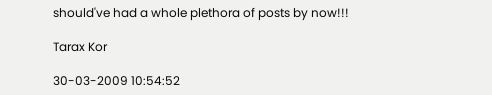should've had a whole plethora of posts by now!!!

Tarax Kor

30-03-2009 10:54:52